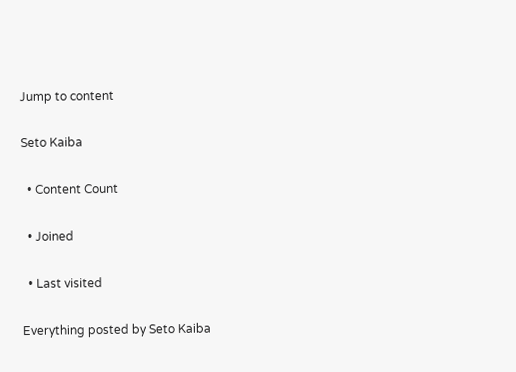Jump to content

Seto Kaiba

  • Content Count

  • Joined

  • Last visited

Everything posted by Seto Kaiba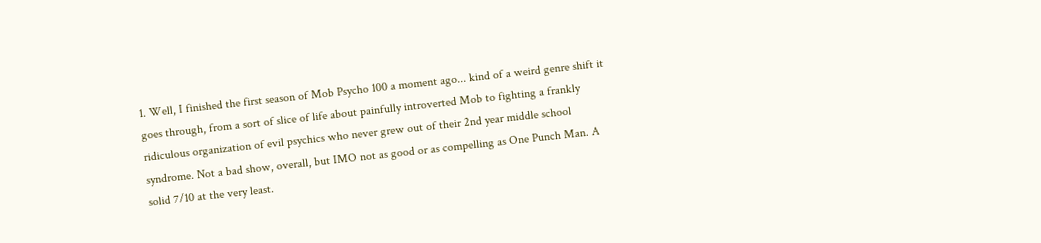1. Well, I finished the first season of Mob Psycho 100 a moment ago... kind of a weird genre shift it goes through, from a sort of slice of life about painfully introverted Mob to fighting a frankly ridiculous organization of evil psychics who never grew out of their 2nd year middle school syndrome. Not a bad show, overall, but IMO not as good or as compelling as One Punch Man. A solid 7/10 at the very least.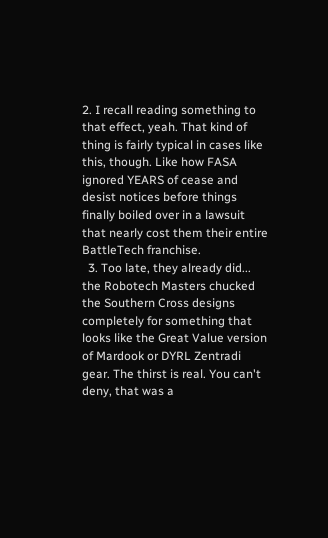2. I recall reading something to that effect, yeah. That kind of thing is fairly typical in cases like this, though. Like how FASA ignored YEARS of cease and desist notices before things finally boiled over in a lawsuit that nearly cost them their entire BattleTech franchise.
  3. Too late, they already did... the Robotech Masters chucked the Southern Cross designs completely for something that looks like the Great Value version of Mardook or DYRL Zentradi gear. The thirst is real. You can't deny, that was a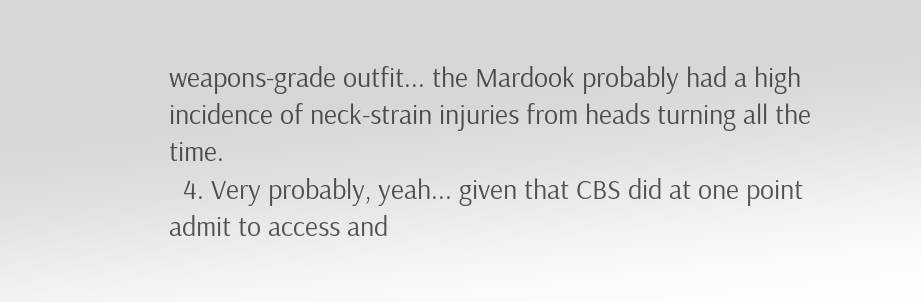weapons-grade outfit... the Mardook probably had a high incidence of neck-strain injuries from heads turning all the time.
  4. Very probably, yeah... given that CBS did at one point admit to access and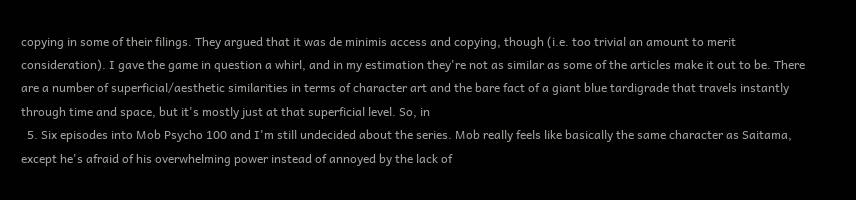copying in some of their filings. They argued that it was de minimis access and copying, though (i.e. too trivial an amount to merit consideration). I gave the game in question a whirl, and in my estimation they're not as similar as some of the articles make it out to be. There are a number of superficial/aesthetic similarities in terms of character art and the bare fact of a giant blue tardigrade that travels instantly through time and space, but it's mostly just at that superficial level. So, in
  5. Six episodes into Mob Psycho 100 and I'm still undecided about the series. Mob really feels like basically the same character as Saitama, except he's afraid of his overwhelming power instead of annoyed by the lack of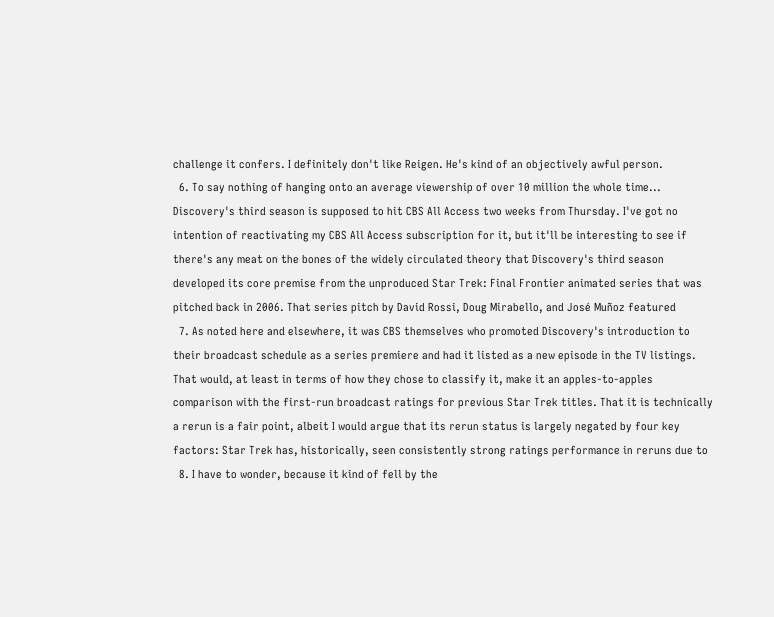challenge it confers. I definitely don't like Reigen. He's kind of an objectively awful person.
  6. To say nothing of hanging onto an average viewership of over 10 million the whole time... Discovery's third season is supposed to hit CBS All Access two weeks from Thursday. I've got no intention of reactivating my CBS All Access subscription for it, but it'll be interesting to see if there's any meat on the bones of the widely circulated theory that Discovery's third season developed its core premise from the unproduced Star Trek: Final Frontier animated series that was pitched back in 2006. That series pitch by David Rossi, Doug Mirabello, and José Muñoz featured
  7. As noted here and elsewhere, it was CBS themselves who promoted Discovery's introduction to their broadcast schedule as a series premiere and had it listed as a new episode in the TV listings. That would, at least in terms of how they chose to classify it, make it an apples-to-apples comparison with the first-run broadcast ratings for previous Star Trek titles. That it is technically a rerun is a fair point, albeit I would argue that its rerun status is largely negated by four key factors: Star Trek has, historically, seen consistently strong ratings performance in reruns due to
  8. I have to wonder, because it kind of fell by the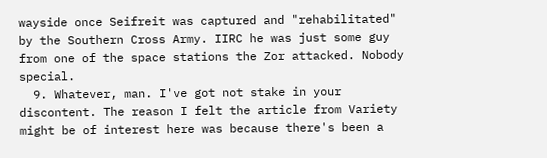wayside once Seifreit was captured and "rehabilitated" by the Southern Cross Army. IIRC he was just some guy from one of the space stations the Zor attacked. Nobody special.
  9. Whatever, man. I've got not stake in your discontent. The reason I felt the article from Variety might be of interest here was because there's been a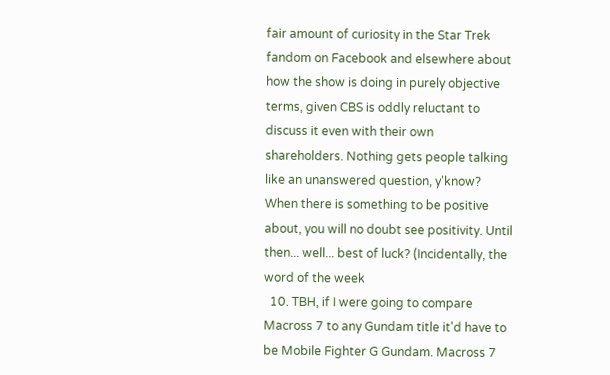fair amount of curiosity in the Star Trek fandom on Facebook and elsewhere about how the show is doing in purely objective terms, given CBS is oddly reluctant to discuss it even with their own shareholders. Nothing gets people talking like an unanswered question, y'know? When there is something to be positive about, you will no doubt see positivity. Until then... well... best of luck? (Incidentally, the word of the week
  10. TBH, if I were going to compare Macross 7 to any Gundam title it'd have to be Mobile Fighter G Gundam. Macross 7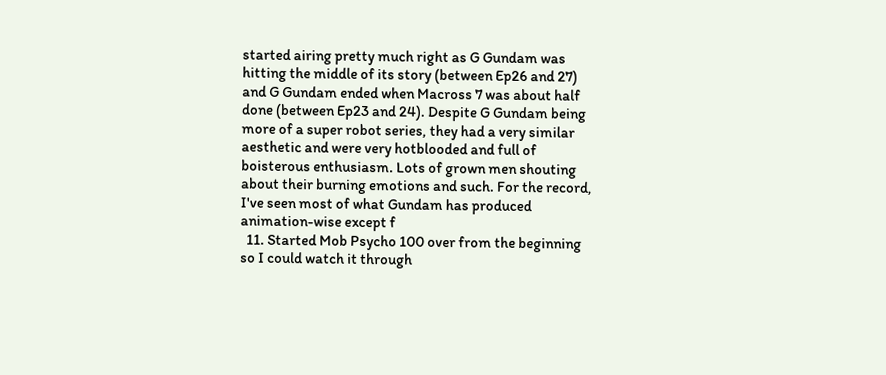started airing pretty much right as G Gundam was hitting the middle of its story (between Ep26 and 27) and G Gundam ended when Macross 7 was about half done (between Ep23 and 24). Despite G Gundam being more of a super robot series, they had a very similar aesthetic and were very hotblooded and full of boisterous enthusiasm. Lots of grown men shouting about their burning emotions and such. For the record, I've seen most of what Gundam has produced animation-wise except f
  11. Started Mob Psycho 100 over from the beginning so I could watch it through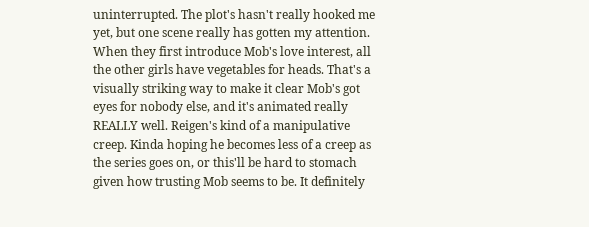uninterrupted. The plot's hasn't really hooked me yet, but one scene really has gotten my attention. When they first introduce Mob's love interest, all the other girls have vegetables for heads. That's a visually striking way to make it clear Mob's got eyes for nobody else, and it's animated really REALLY well. Reigen's kind of a manipulative creep. Kinda hoping he becomes less of a creep as the series goes on, or this'll be hard to stomach given how trusting Mob seems to be. It definitely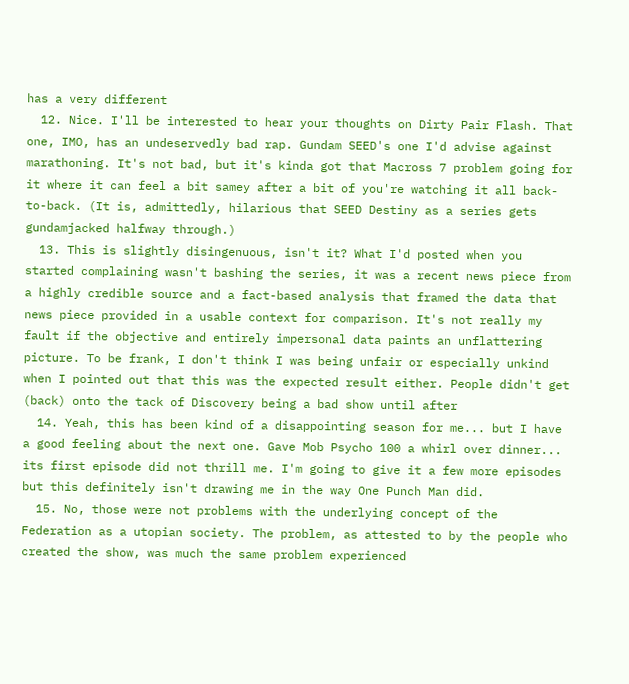has a very different
  12. Nice. I'll be interested to hear your thoughts on Dirty Pair Flash. That one, IMO, has an undeservedly bad rap. Gundam SEED's one I'd advise against marathoning. It's not bad, but it's kinda got that Macross 7 problem going for it where it can feel a bit samey after a bit of you're watching it all back-to-back. (It is, admittedly, hilarious that SEED Destiny as a series gets gundamjacked halfway through.)
  13. This is slightly disingenuous, isn't it? What I'd posted when you started complaining wasn't bashing the series, it was a recent news piece from a highly credible source and a fact-based analysis that framed the data that news piece provided in a usable context for comparison. It's not really my fault if the objective and entirely impersonal data paints an unflattering picture. To be frank, I don't think I was being unfair or especially unkind when I pointed out that this was the expected result either. People didn't get (back) onto the tack of Discovery being a bad show until after
  14. Yeah, this has been kind of a disappointing season for me... but I have a good feeling about the next one. Gave Mob Psycho 100 a whirl over dinner... its first episode did not thrill me. I'm going to give it a few more episodes but this definitely isn't drawing me in the way One Punch Man did.
  15. No, those were not problems with the underlying concept of the Federation as a utopian society. The problem, as attested to by the people who created the show, was much the same problem experienced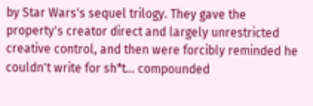by Star Wars's sequel trilogy. They gave the property's creator direct and largely unrestricted creative control, and then were forcibly reminded he couldn't write for sh*t... compounded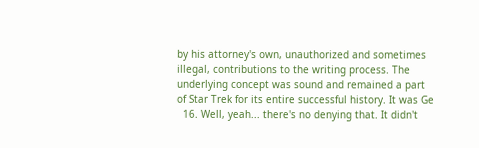by his attorney's own, unauthorized and sometimes illegal, contributions to the writing process. The underlying concept was sound and remained a part of Star Trek for its entire successful history. It was Ge
  16. Well, yeah... there's no denying that. It didn't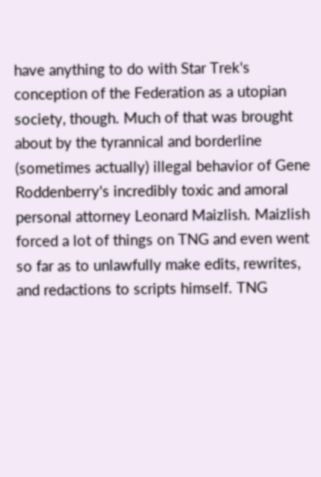have anything to do with Star Trek's conception of the Federation as a utopian society, though. Much of that was brought about by the tyrannical and borderline (sometimes actually) illegal behavior of Gene Roddenberry's incredibly toxic and amoral personal attorney Leonard Maizlish. Maizlish forced a lot of things on TNG and even went so far as to unlawfully make edits, rewrites, and redactions to scripts himself. TNG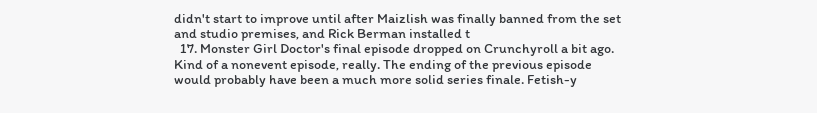didn't start to improve until after Maizlish was finally banned from the set and studio premises, and Rick Berman installed t
  17. Monster Girl Doctor's final episode dropped on Crunchyroll a bit ago. Kind of a nonevent episode, really. The ending of the previous episode would probably have been a much more solid series finale. Fetish-y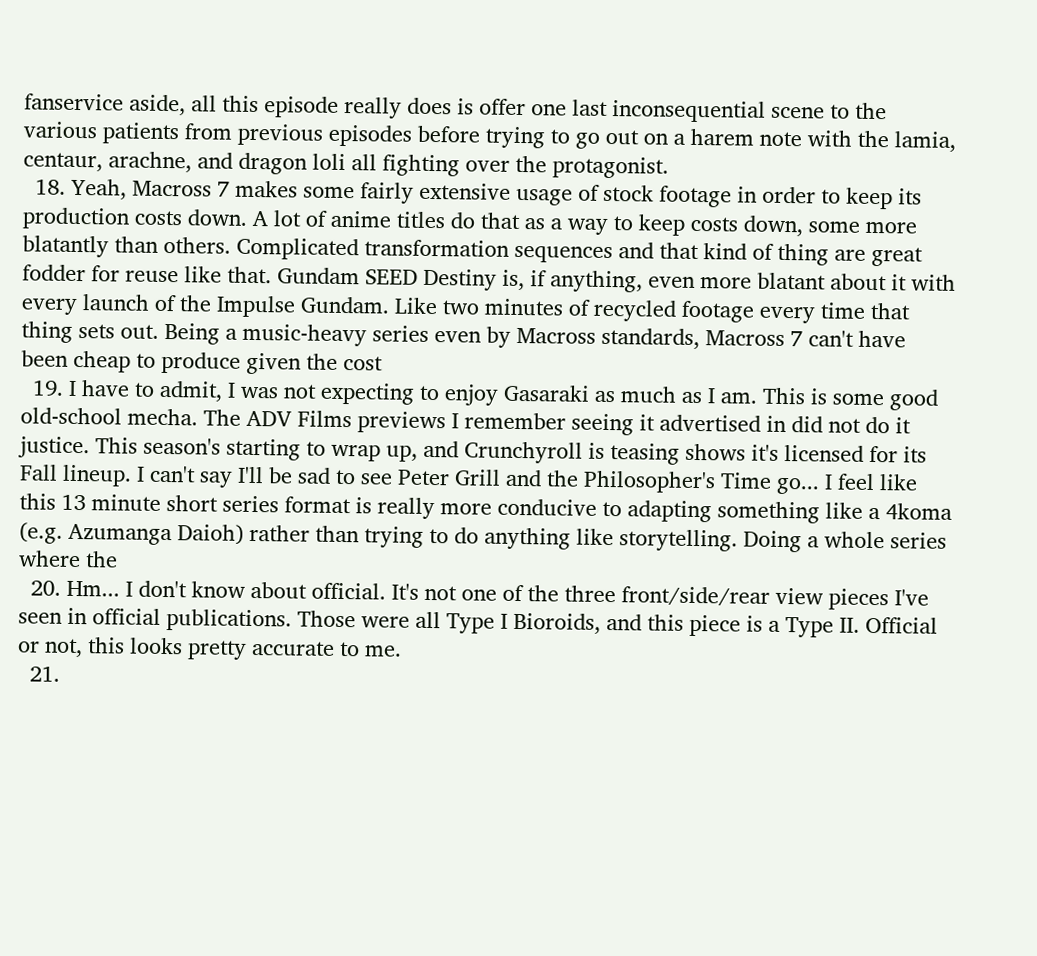fanservice aside, all this episode really does is offer one last inconsequential scene to the various patients from previous episodes before trying to go out on a harem note with the lamia, centaur, arachne, and dragon loli all fighting over the protagonist.
  18. Yeah, Macross 7 makes some fairly extensive usage of stock footage in order to keep its production costs down. A lot of anime titles do that as a way to keep costs down, some more blatantly than others. Complicated transformation sequences and that kind of thing are great fodder for reuse like that. Gundam SEED Destiny is, if anything, even more blatant about it with every launch of the Impulse Gundam. Like two minutes of recycled footage every time that thing sets out. Being a music-heavy series even by Macross standards, Macross 7 can't have been cheap to produce given the cost
  19. I have to admit, I was not expecting to enjoy Gasaraki as much as I am. This is some good old-school mecha. The ADV Films previews I remember seeing it advertised in did not do it justice. This season's starting to wrap up, and Crunchyroll is teasing shows it's licensed for its Fall lineup. I can't say I'll be sad to see Peter Grill and the Philosopher's Time go... I feel like this 13 minute short series format is really more conducive to adapting something like a 4koma (e.g. Azumanga Daioh) rather than trying to do anything like storytelling. Doing a whole series where the
  20. Hm... I don't know about official. It's not one of the three front/side/rear view pieces I've seen in official publications. Those were all Type I Bioroids, and this piece is a Type II. Official or not, this looks pretty accurate to me.
  21.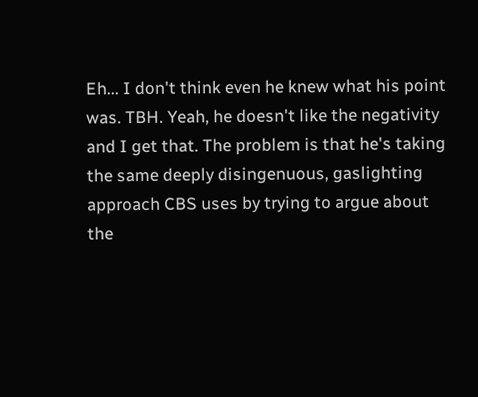Eh... I don't think even he knew what his point was. TBH. Yeah, he doesn't like the negativity and I get that. The problem is that he's taking the same deeply disingenuous, gaslighting approach CBS uses by trying to argue about the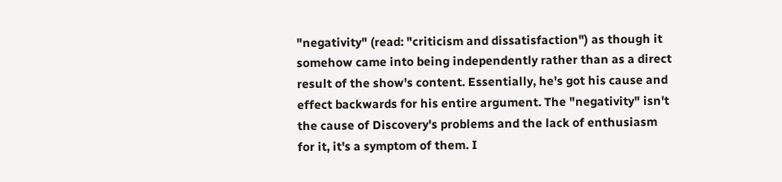"negativity" (read: "criticism and dissatisfaction") as though it somehow came into being independently rather than as a direct result of the show's content. Essentially, he's got his cause and effect backwards for his entire argument. The "negativity" isn't the cause of Discovery's problems and the lack of enthusiasm for it, it's a symptom of them. I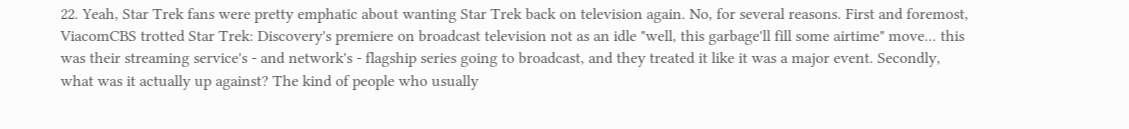22. Yeah, Star Trek fans were pretty emphatic about wanting Star Trek back on television again. No, for several reasons. First and foremost, ViacomCBS trotted Star Trek: Discovery's premiere on broadcast television not as an idle "well, this garbage'll fill some airtime" move... this was their streaming service's - and network's - flagship series going to broadcast, and they treated it like it was a major event. Secondly, what was it actually up against? The kind of people who usually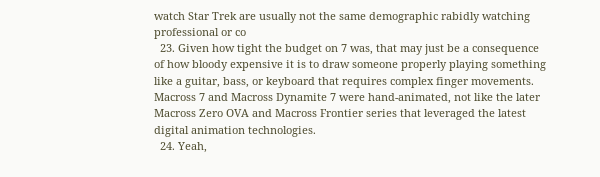watch Star Trek are usually not the same demographic rabidly watching professional or co
  23. Given how tight the budget on 7 was, that may just be a consequence of how bloody expensive it is to draw someone properly playing something like a guitar, bass, or keyboard that requires complex finger movements. Macross 7 and Macross Dynamite 7 were hand-animated, not like the later Macross Zero OVA and Macross Frontier series that leveraged the latest digital animation technologies.
  24. Yeah,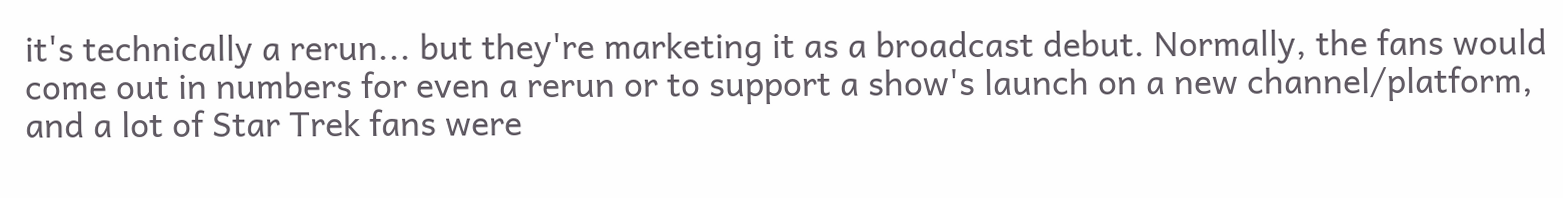it's technically a rerun... but they're marketing it as a broadcast debut. Normally, the fans would come out in numbers for even a rerun or to support a show's launch on a new channel/platform, and a lot of Star Trek fans were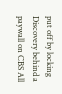put off by locking Discovery behind a paywall on CBS All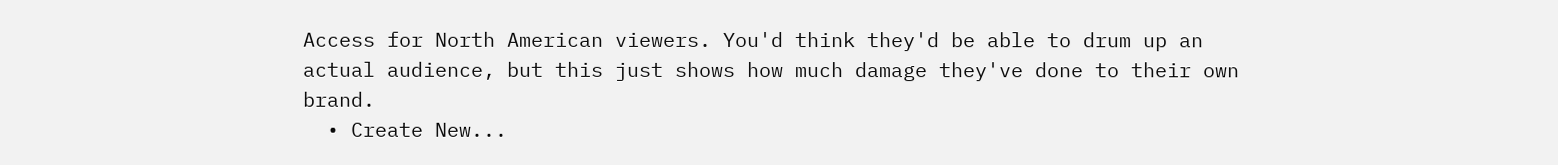Access for North American viewers. You'd think they'd be able to drum up an actual audience, but this just shows how much damage they've done to their own brand.
  • Create New...